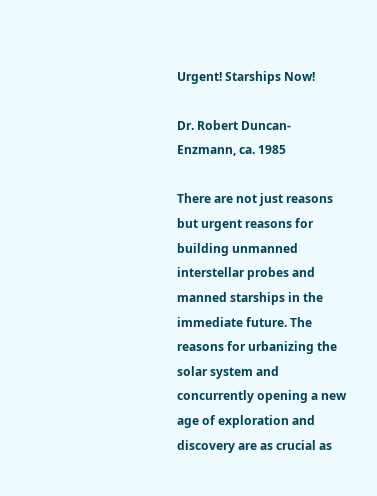Urgent! Starships Now!

Dr. Robert Duncan-Enzmann, ca. 1985

There are not just reasons but urgent reasons for building unmanned interstellar probes and manned starships in the immediate future. The reasons for urbanizing the solar system and concurrently opening a new age of exploration and discovery are as crucial as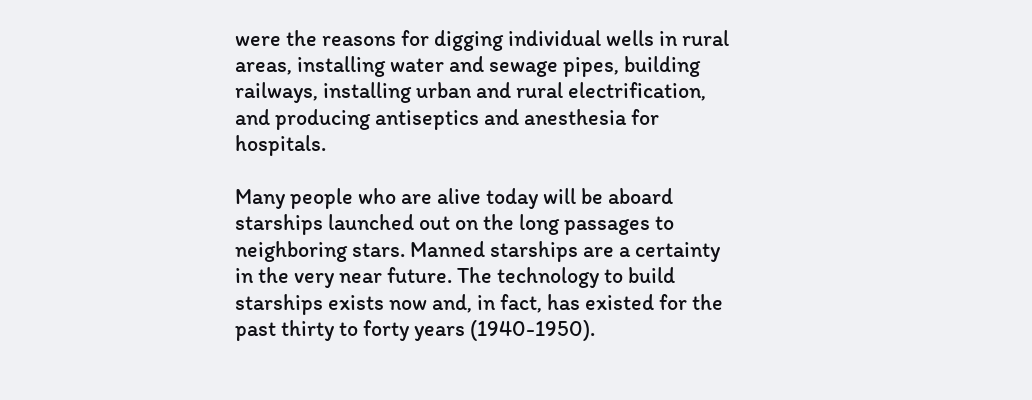were the reasons for digging individual wells in rural areas, installing water and sewage pipes, building railways, installing urban and rural electrification, and producing antiseptics and anesthesia for hospitals.

Many people who are alive today will be aboard starships launched out on the long passages to neighboring stars. Manned starships are a certainty in the very near future. The technology to build starships exists now and, in fact, has existed for the past thirty to forty years (1940-1950).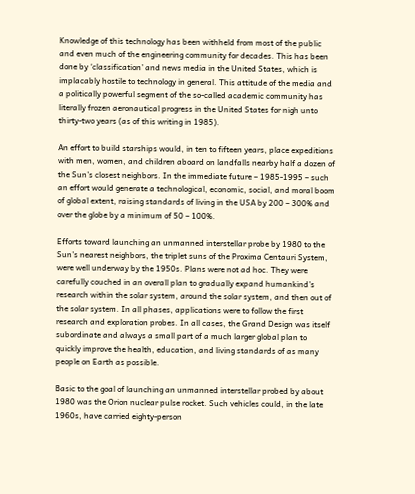Knowledge of this technology has been withheld from most of the public and even much of the engineering community for decades. This has been done by ‘classification’ and news media in the United States, which is implacably hostile to technology in general. This attitude of the media and a politically powerful segment of the so-called academic community has literally frozen aeronautical progress in the United States for nigh unto thirty-two years (as of this writing in 1985).

An effort to build starships would, in ten to fifteen years, place expeditions with men, women, and children aboard on landfalls nearby half a dozen of the Sun’s closest neighbors. In the immediate future – 1985-1995 – such an effort would generate a technological, economic, social, and moral boom of global extent, raising standards of living in the USA by 200 – 300% and over the globe by a minimum of 50 – 100%.

Efforts toward launching an unmanned interstellar probe by 1980 to the Sun’s nearest neighbors, the triplet suns of the Proxima Centauri System, were well underway by the 1950s. Plans were not ad hoc. They were carefully couched in an overall plan to gradually expand humankind’s research within the solar system, around the solar system, and then out of the solar system. In all phases, applications were to follow the first research and exploration probes. In all cases, the Grand Design was itself subordinate and always a small part of a much larger global plan to quickly improve the health, education, and living standards of as many people on Earth as possible.

Basic to the goal of launching an unmanned interstellar probed by about 1980 was the Orion nuclear pulse rocket. Such vehicles could, in the late 1960s, have carried eighty-person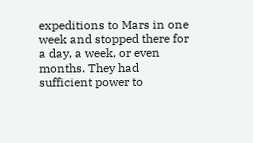expeditions to Mars in one week and stopped there for a day, a week, or even months. They had sufficient power to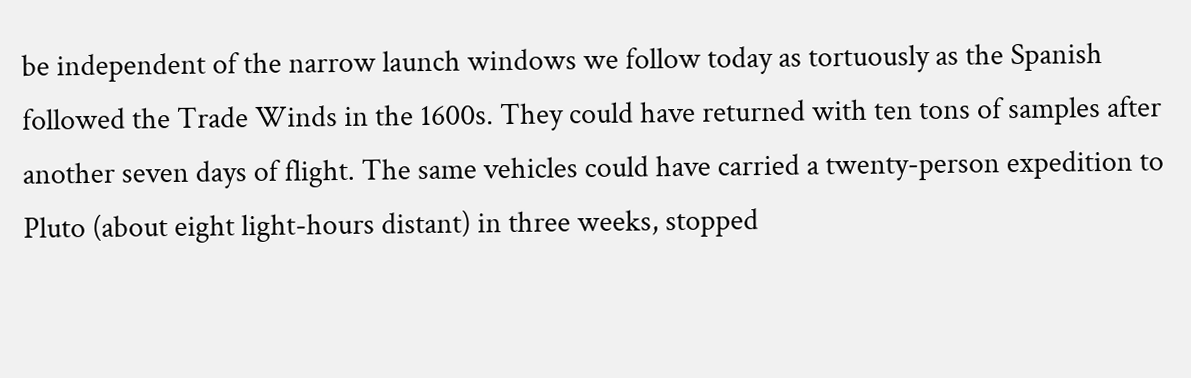be independent of the narrow launch windows we follow today as tortuously as the Spanish followed the Trade Winds in the 1600s. They could have returned with ten tons of samples after another seven days of flight. The same vehicles could have carried a twenty-person expedition to Pluto (about eight light-hours distant) in three weeks, stopped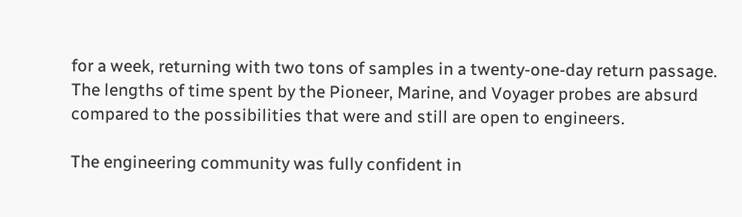for a week, returning with two tons of samples in a twenty-one-day return passage. The lengths of time spent by the Pioneer, Marine, and Voyager probes are absurd compared to the possibilities that were and still are open to engineers.

The engineering community was fully confident in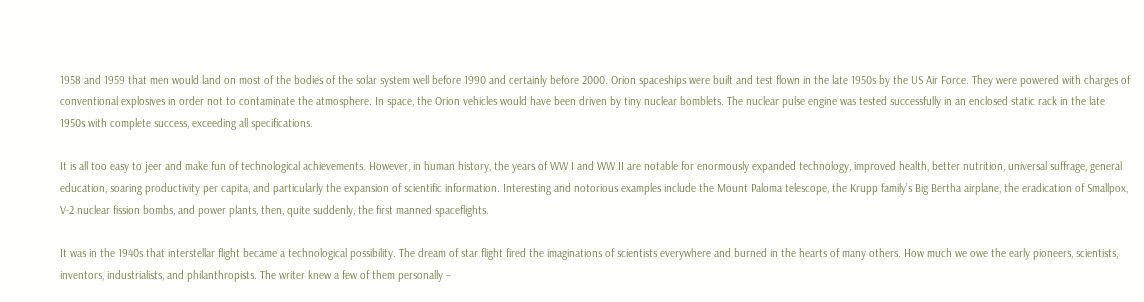1958 and 1959 that men would land on most of the bodies of the solar system well before 1990 and certainly before 2000. Orion spaceships were built and test flown in the late 1950s by the US Air Force. They were powered with charges of conventional explosives in order not to contaminate the atmosphere. In space, the Orion vehicles would have been driven by tiny nuclear bomblets. The nuclear pulse engine was tested successfully in an enclosed static rack in the late 1950s with complete success, exceeding all specifications.

It is all too easy to jeer and make fun of technological achievements. However, in human history, the years of WW I and WW II are notable for enormously expanded technology, improved health, better nutrition, universal suffrage, general education, soaring productivity per capita, and particularly the expansion of scientific information. Interesting and notorious examples include the Mount Paloma telescope, the Krupp family’s Big Bertha airplane, the eradication of Smallpox, V-2 nuclear fission bombs, and power plants, then, quite suddenly, the first manned spaceflights.

It was in the 1940s that interstellar flight became a technological possibility. The dream of star flight fired the imaginations of scientists everywhere and burned in the hearts of many others. How much we owe the early pioneers, scientists, inventors, industrialists, and philanthropists. The writer knew a few of them personally –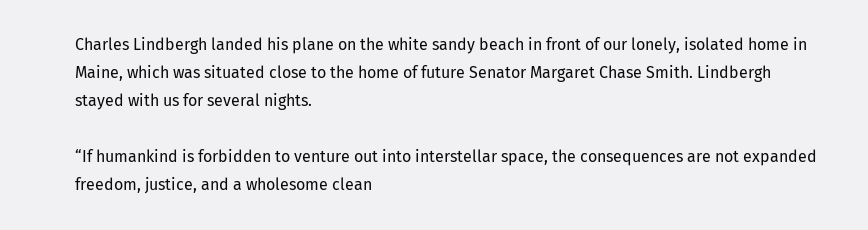Charles Lindbergh landed his plane on the white sandy beach in front of our lonely, isolated home in Maine, which was situated close to the home of future Senator Margaret Chase Smith. Lindbergh stayed with us for several nights.

“If humankind is forbidden to venture out into interstellar space, the consequences are not expanded freedom, justice, and a wholesome clean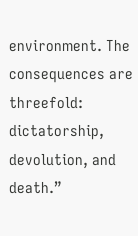environment. The consequences are threefold: dictatorship, devolution, and death.”